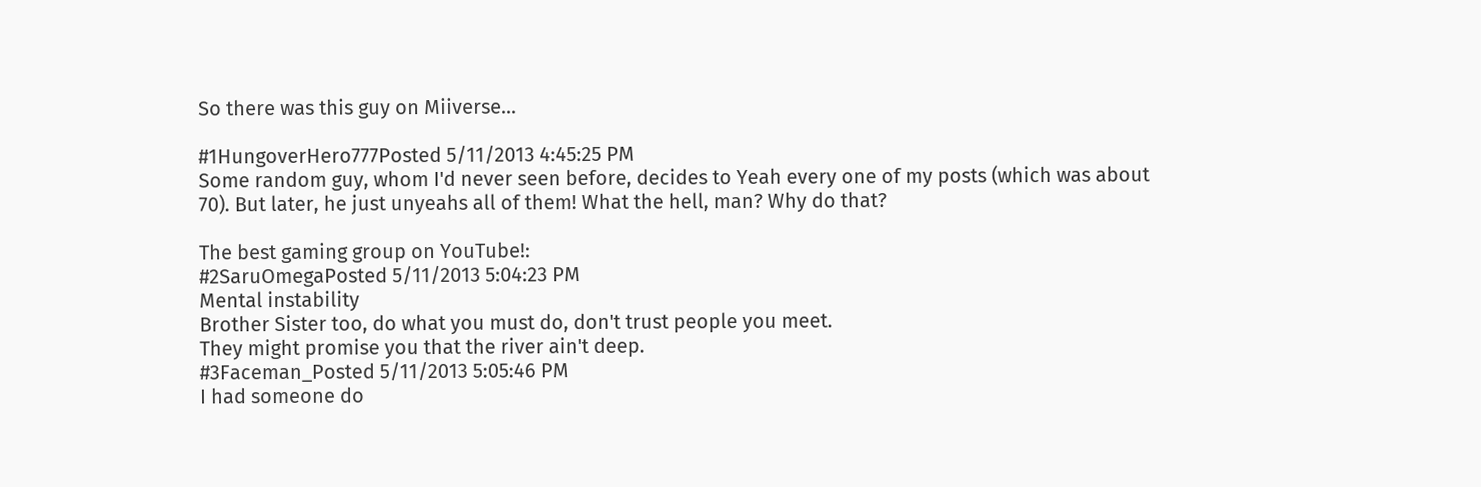So there was this guy on Miiverse...

#1HungoverHero777Posted 5/11/2013 4:45:25 PM
Some random guy, whom I'd never seen before, decides to Yeah every one of my posts (which was about 70). But later, he just unyeahs all of them! What the hell, man? Why do that?

The best gaming group on YouTube!:
#2SaruOmegaPosted 5/11/2013 5:04:23 PM
Mental instability
Brother Sister too, do what you must do, don't trust people you meet.
They might promise you that the river ain't deep.
#3Faceman_Posted 5/11/2013 5:05:46 PM
I had someone do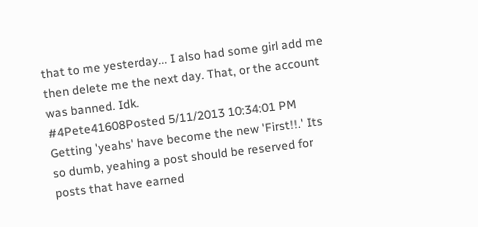that to me yesterday... I also had some girl add me then delete me the next day. That, or the account was banned. Idk.
#4Pete41608Posted 5/11/2013 10:34:01 PM
Getting 'yeahs' have become the new 'First!!.' Its so dumb, yeahing a post should be reserved for posts that have earned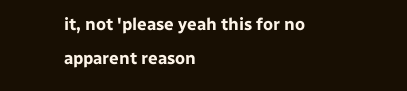it, not 'please yeah this for no apparent reason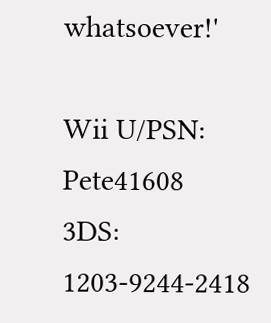whatsoever!'

Wii U/PSN: Pete41608
3DS: 1203-9244-2418